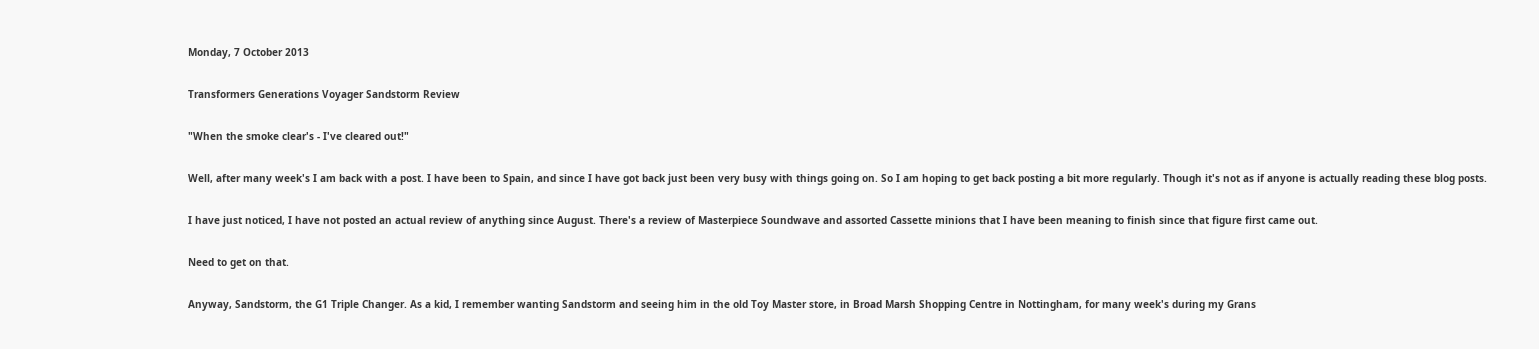Monday, 7 October 2013

Transformers Generations Voyager Sandstorm Review

"When the smoke clear's - I've cleared out!"

Well, after many week's I am back with a post. I have been to Spain, and since I have got back just been very busy with things going on. So I am hoping to get back posting a bit more regularly. Though it's not as if anyone is actually reading these blog posts.

I have just noticed, I have not posted an actual review of anything since August. There's a review of Masterpiece Soundwave and assorted Cassette minions that I have been meaning to finish since that figure first came out.

Need to get on that.

Anyway, Sandstorm, the G1 Triple Changer. As a kid, I remember wanting Sandstorm and seeing him in the old Toy Master store, in Broad Marsh Shopping Centre in Nottingham, for many week's during my Grans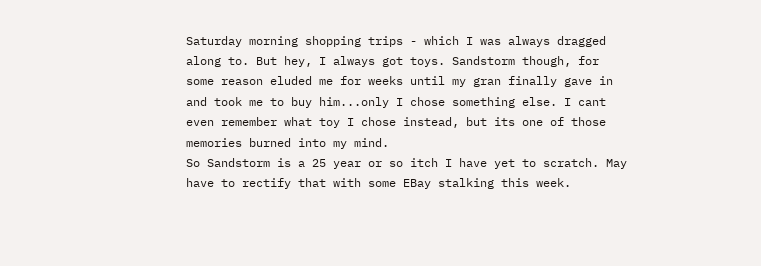Saturday morning shopping trips - which I was always dragged along to. But hey, I always got toys. Sandstorm though, for some reason eluded me for weeks until my gran finally gave in and took me to buy him...only I chose something else. I cant even remember what toy I chose instead, but its one of those memories burned into my mind.
So Sandstorm is a 25 year or so itch I have yet to scratch. May have to rectify that with some EBay stalking this week.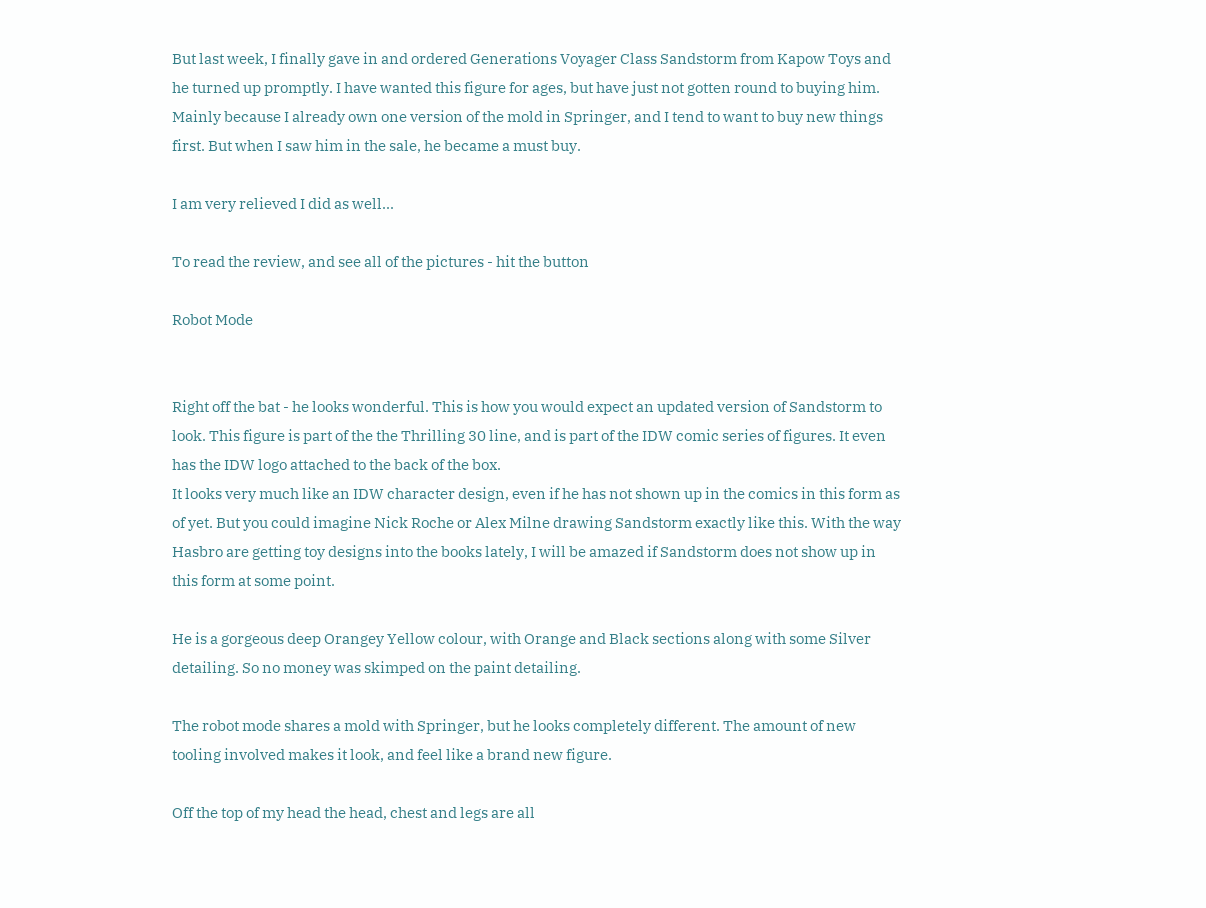But last week, I finally gave in and ordered Generations Voyager Class Sandstorm from Kapow Toys and he turned up promptly. I have wanted this figure for ages, but have just not gotten round to buying him. Mainly because I already own one version of the mold in Springer, and I tend to want to buy new things first. But when I saw him in the sale, he became a must buy.

I am very relieved I did as well...

To read the review, and see all of the pictures - hit the button

Robot Mode


Right off the bat - he looks wonderful. This is how you would expect an updated version of Sandstorm to look. This figure is part of the the Thrilling 30 line, and is part of the IDW comic series of figures. It even has the IDW logo attached to the back of the box.
It looks very much like an IDW character design, even if he has not shown up in the comics in this form as of yet. But you could imagine Nick Roche or Alex Milne drawing Sandstorm exactly like this. With the way Hasbro are getting toy designs into the books lately, I will be amazed if Sandstorm does not show up in this form at some point.

He is a gorgeous deep Orangey Yellow colour, with Orange and Black sections along with some Silver detailing. So no money was skimped on the paint detailing.

The robot mode shares a mold with Springer, but he looks completely different. The amount of new tooling involved makes it look, and feel like a brand new figure.

Off the top of my head the head, chest and legs are all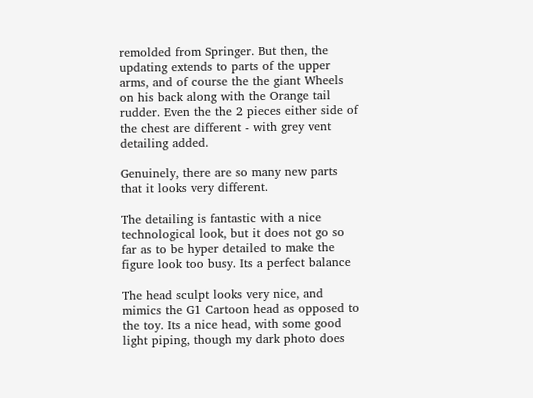remolded from Springer. But then, the updating extends to parts of the upper arms, and of course the the giant Wheels on his back along with the Orange tail rudder. Even the the 2 pieces either side of the chest are different - with grey vent detailing added.

Genuinely, there are so many new parts that it looks very different.

The detailing is fantastic with a nice technological look, but it does not go so far as to be hyper detailed to make the figure look too busy. Its a perfect balance

The head sculpt looks very nice, and mimics the G1 Cartoon head as opposed to the toy. Its a nice head, with some good light piping, though my dark photo does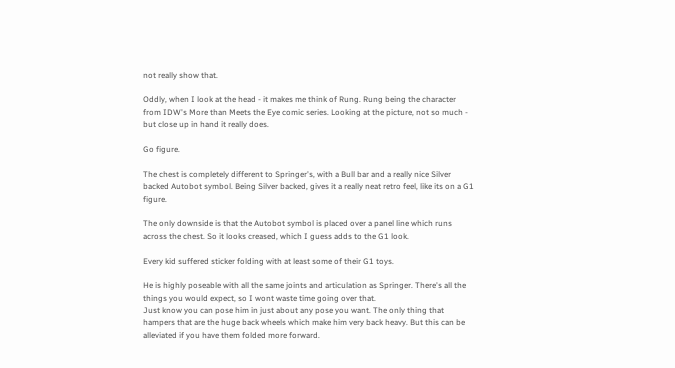not really show that.

Oddly, when I look at the head - it makes me think of Rung. Rung being the character from IDW's More than Meets the Eye comic series. Looking at the picture, not so much - but close up in hand it really does.

Go figure.

The chest is completely different to Springer's, with a Bull bar and a really nice Silver backed Autobot symbol. Being Silver backed, gives it a really neat retro feel, like its on a G1 figure.

The only downside is that the Autobot symbol is placed over a panel line which runs across the chest. So it looks creased, which I guess adds to the G1 look.

Every kid suffered sticker folding with at least some of their G1 toys.

He is highly poseable with all the same joints and articulation as Springer. There's all the things you would expect, so I wont waste time going over that.
Just know you can pose him in just about any pose you want. The only thing that hampers that are the huge back wheels which make him very back heavy. But this can be alleviated if you have them folded more forward.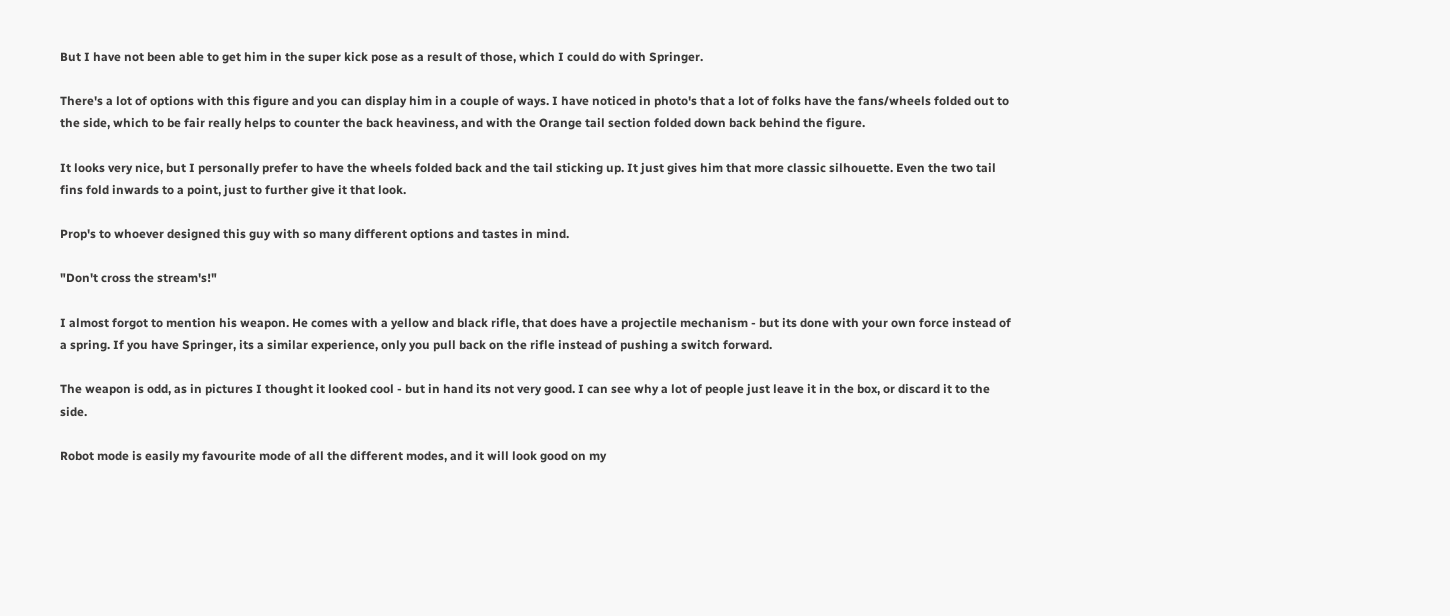But I have not been able to get him in the super kick pose as a result of those, which I could do with Springer.

There's a lot of options with this figure and you can display him in a couple of ways. I have noticed in photo's that a lot of folks have the fans/wheels folded out to the side, which to be fair really helps to counter the back heaviness, and with the Orange tail section folded down back behind the figure.

It looks very nice, but I personally prefer to have the wheels folded back and the tail sticking up. It just gives him that more classic silhouette. Even the two tail fins fold inwards to a point, just to further give it that look.

Prop's to whoever designed this guy with so many different options and tastes in mind.

"Don't cross the stream's!"

I almost forgot to mention his weapon. He comes with a yellow and black rifle, that does have a projectile mechanism - but its done with your own force instead of a spring. If you have Springer, its a similar experience, only you pull back on the rifle instead of pushing a switch forward.

The weapon is odd, as in pictures I thought it looked cool - but in hand its not very good. I can see why a lot of people just leave it in the box, or discard it to the side.

Robot mode is easily my favourite mode of all the different modes, and it will look good on my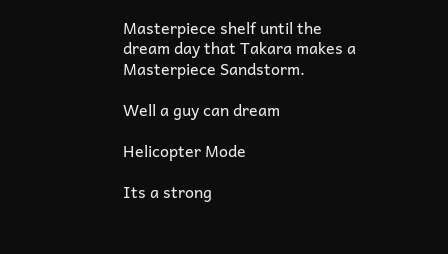Masterpiece shelf until the dream day that Takara makes a Masterpiece Sandstorm.

Well a guy can dream

Helicopter Mode

Its a strong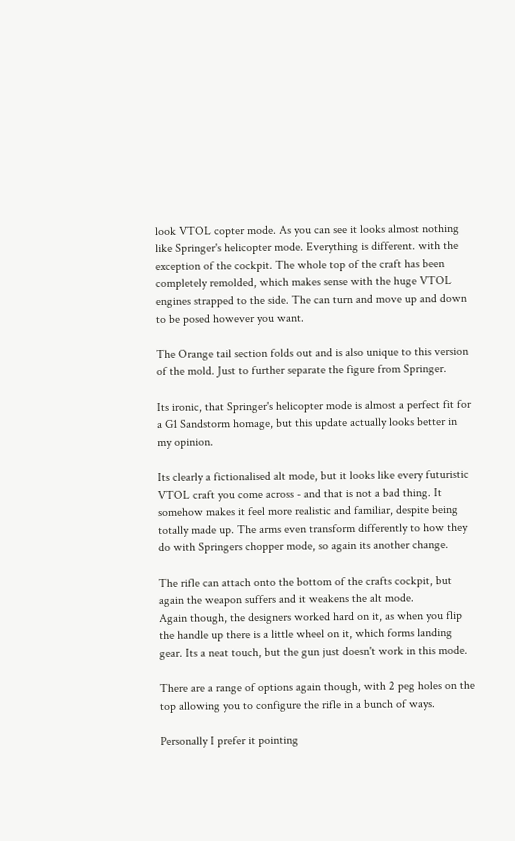look VTOL copter mode. As you can see it looks almost nothing like Springer's helicopter mode. Everything is different. with the exception of the cockpit. The whole top of the craft has been completely remolded, which makes sense with the huge VTOL engines strapped to the side. The can turn and move up and down to be posed however you want.

The Orange tail section folds out and is also unique to this version of the mold. Just to further separate the figure from Springer.

Its ironic, that Springer's helicopter mode is almost a perfect fit for a G1 Sandstorm homage, but this update actually looks better in my opinion.

Its clearly a fictionalised alt mode, but it looks like every futuristic VTOL craft you come across - and that is not a bad thing. It somehow makes it feel more realistic and familiar, despite being totally made up. The arms even transform differently to how they do with Springers chopper mode, so again its another change.

The rifle can attach onto the bottom of the crafts cockpit, but again the weapon suffers and it weakens the alt mode.
Again though, the designers worked hard on it, as when you flip the handle up there is a little wheel on it, which forms landing gear. Its a neat touch, but the gun just doesn't work in this mode.

There are a range of options again though, with 2 peg holes on the top allowing you to configure the rifle in a bunch of ways.

Personally I prefer it pointing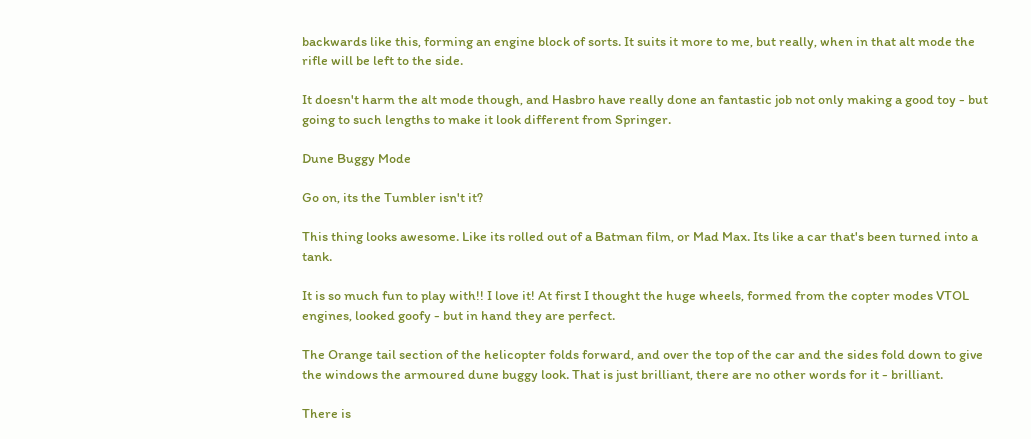backwards like this, forming an engine block of sorts. It suits it more to me, but really, when in that alt mode the rifle will be left to the side.

It doesn't harm the alt mode though, and Hasbro have really done an fantastic job not only making a good toy - but going to such lengths to make it look different from Springer.

Dune Buggy Mode

Go on, its the Tumbler isn't it?

This thing looks awesome. Like its rolled out of a Batman film, or Mad Max. Its like a car that's been turned into a tank.

It is so much fun to play with!! I love it! At first I thought the huge wheels, formed from the copter modes VTOL engines, looked goofy - but in hand they are perfect.

The Orange tail section of the helicopter folds forward, and over the top of the car and the sides fold down to give the windows the armoured dune buggy look. That is just brilliant, there are no other words for it - brilliant.

There is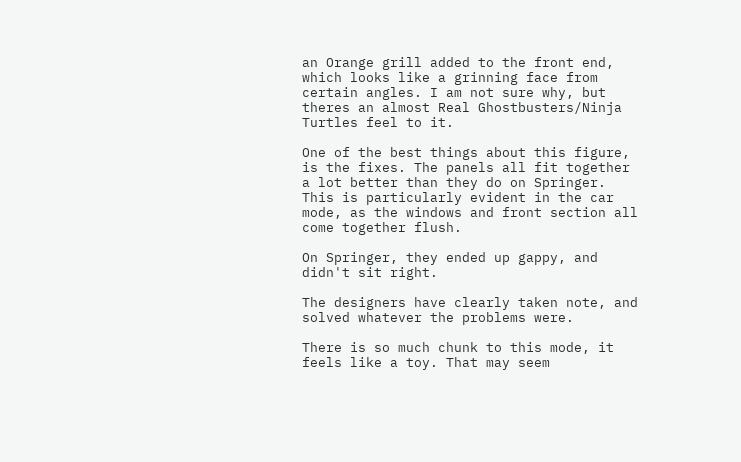an Orange grill added to the front end, which looks like a grinning face from certain angles. I am not sure why, but theres an almost Real Ghostbusters/Ninja Turtles feel to it.

One of the best things about this figure, is the fixes. The panels all fit together a lot better than they do on Springer. This is particularly evident in the car mode, as the windows and front section all come together flush.

On Springer, they ended up gappy, and didn't sit right.

The designers have clearly taken note, and solved whatever the problems were.

There is so much chunk to this mode, it feels like a toy. That may seem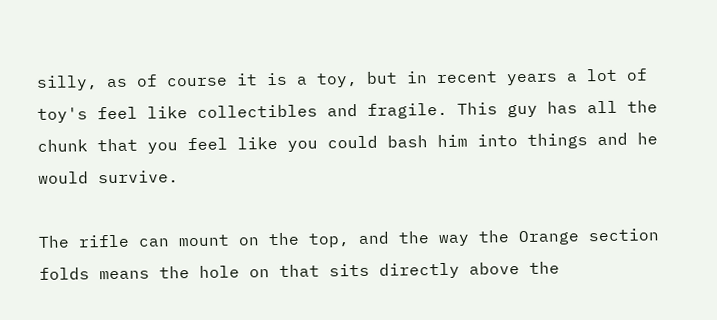silly, as of course it is a toy, but in recent years a lot of toy's feel like collectibles and fragile. This guy has all the chunk that you feel like you could bash him into things and he would survive.

The rifle can mount on the top, and the way the Orange section folds means the hole on that sits directly above the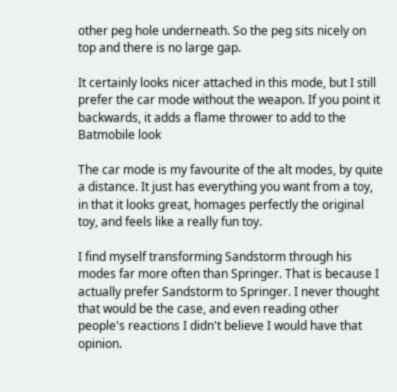other peg hole underneath. So the peg sits nicely on top and there is no large gap.

It certainly looks nicer attached in this mode, but I still prefer the car mode without the weapon. If you point it backwards, it adds a flame thrower to add to the Batmobile look

The car mode is my favourite of the alt modes, by quite a distance. It just has everything you want from a toy, in that it looks great, homages perfectly the original toy, and feels like a really fun toy.

I find myself transforming Sandstorm through his modes far more often than Springer. That is because I actually prefer Sandstorm to Springer. I never thought that would be the case, and even reading other people's reactions I didn't believe I would have that opinion.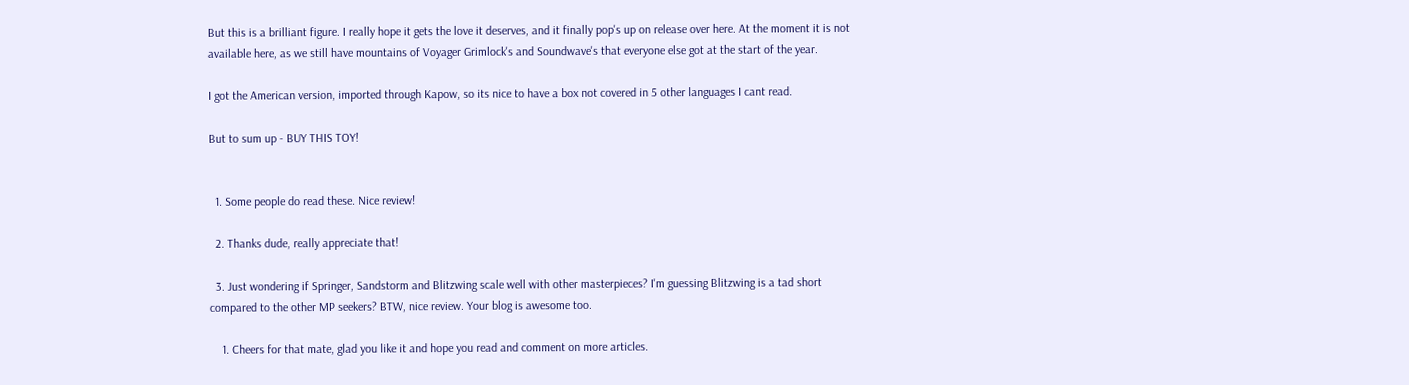But this is a brilliant figure. I really hope it gets the love it deserves, and it finally pop's up on release over here. At the moment it is not available here, as we still have mountains of Voyager Grimlock's and Soundwave's that everyone else got at the start of the year.

I got the American version, imported through Kapow, so its nice to have a box not covered in 5 other languages I cant read.

But to sum up - BUY THIS TOY!


  1. Some people do read these. Nice review!

  2. Thanks dude, really appreciate that!

  3. Just wondering if Springer, Sandstorm and Blitzwing scale well with other masterpieces? I'm guessing Blitzwing is a tad short compared to the other MP seekers? BTW, nice review. Your blog is awesome too.

    1. Cheers for that mate, glad you like it and hope you read and comment on more articles.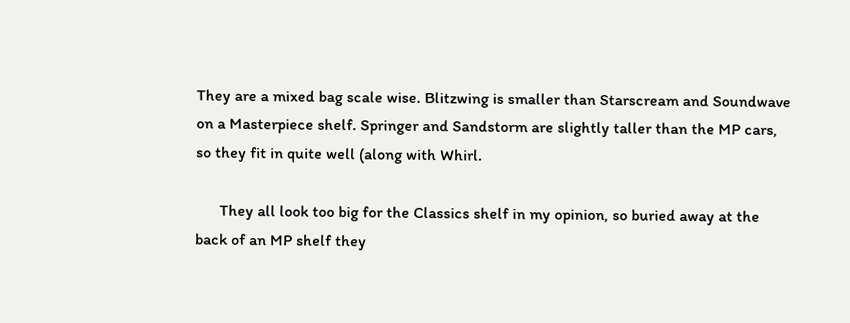They are a mixed bag scale wise. Blitzwing is smaller than Starscream and Soundwave on a Masterpiece shelf. Springer and Sandstorm are slightly taller than the MP cars, so they fit in quite well (along with Whirl.

      They all look too big for the Classics shelf in my opinion, so buried away at the back of an MP shelf they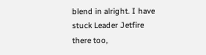blend in alright. I have stuck Leader Jetfire there too,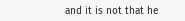and it is not that he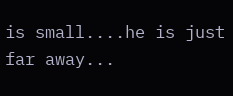is small....he is just far away...